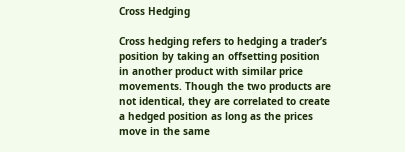Cross Hedging

Cross hedging refers to hedging a trader’s position by taking an offsetting position in another product with similar price movements. Though the two products are not identical, they are correlated to create a hedged position as long as the prices move in the same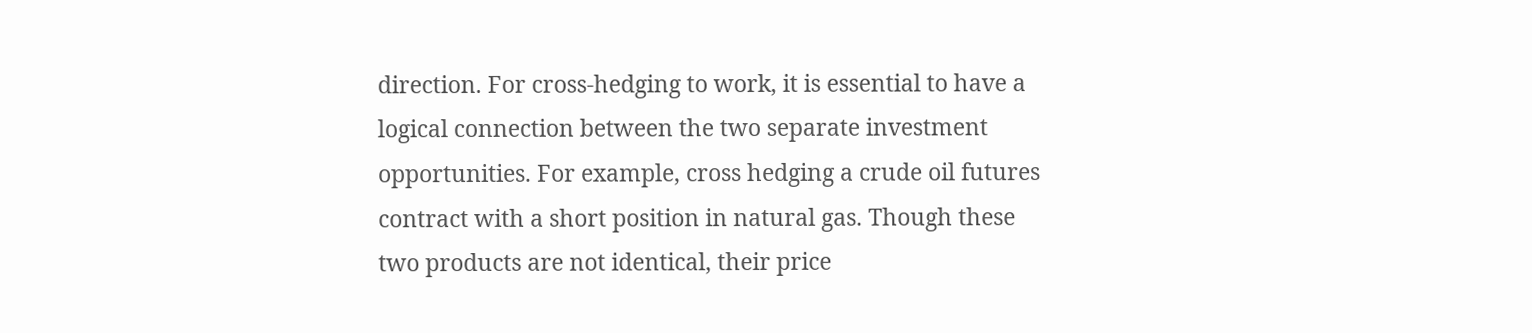direction. For cross-hedging to work, it is essential to have a logical connection between the two separate investment opportunities. For example, cross hedging a crude oil futures contract with a short position in natural gas. Though these two products are not identical, their price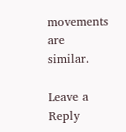movements are similar.

Leave a Reply